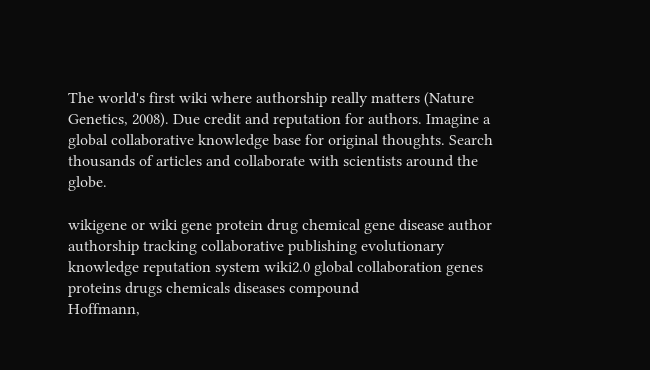The world's first wiki where authorship really matters (Nature Genetics, 2008). Due credit and reputation for authors. Imagine a global collaborative knowledge base for original thoughts. Search thousands of articles and collaborate with scientists around the globe.

wikigene or wiki gene protein drug chemical gene disease author authorship tracking collaborative publishing evolutionary knowledge reputation system wiki2.0 global collaboration genes proteins drugs chemicals diseases compound
Hoffmann,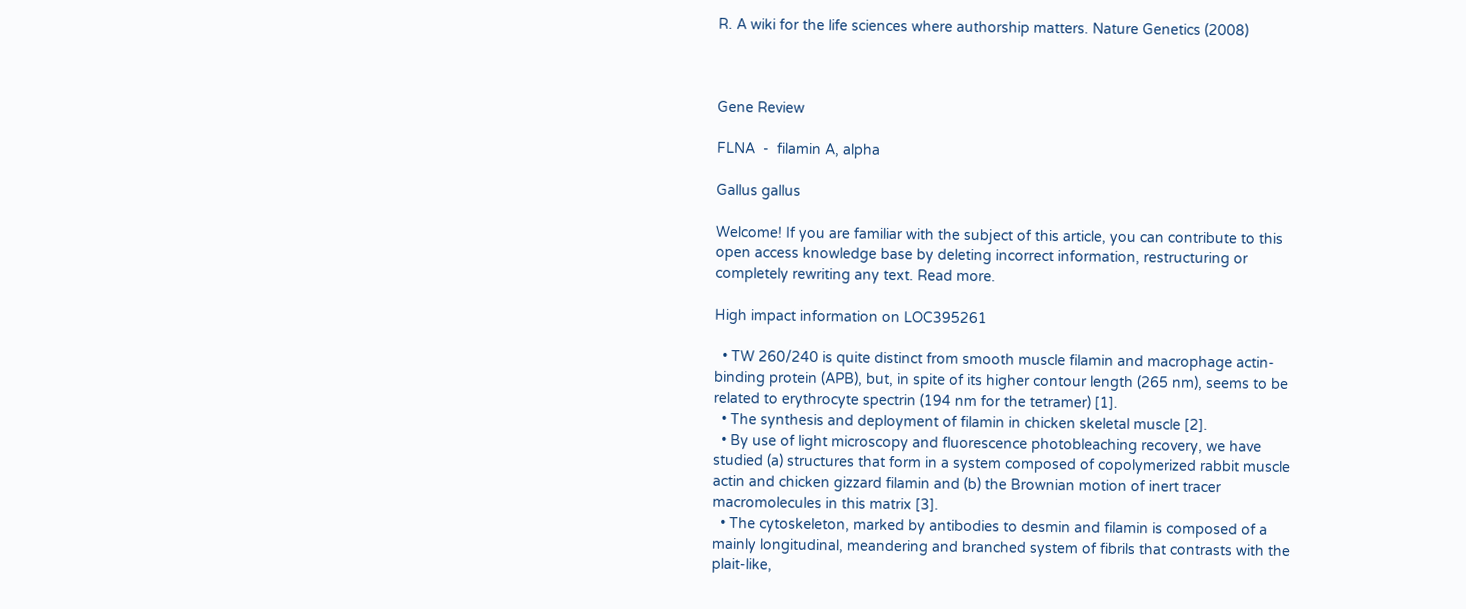R. A wiki for the life sciences where authorship matters. Nature Genetics (2008)



Gene Review

FLNA  -  filamin A, alpha

Gallus gallus

Welcome! If you are familiar with the subject of this article, you can contribute to this open access knowledge base by deleting incorrect information, restructuring or completely rewriting any text. Read more.

High impact information on LOC395261

  • TW 260/240 is quite distinct from smooth muscle filamin and macrophage actin-binding protein (APB), but, in spite of its higher contour length (265 nm), seems to be related to erythrocyte spectrin (194 nm for the tetramer) [1].
  • The synthesis and deployment of filamin in chicken skeletal muscle [2].
  • By use of light microscopy and fluorescence photobleaching recovery, we have studied (a) structures that form in a system composed of copolymerized rabbit muscle actin and chicken gizzard filamin and (b) the Brownian motion of inert tracer macromolecules in this matrix [3].
  • The cytoskeleton, marked by antibodies to desmin and filamin is composed of a mainly longitudinal, meandering and branched system of fibrils that contrasts with the plait-like,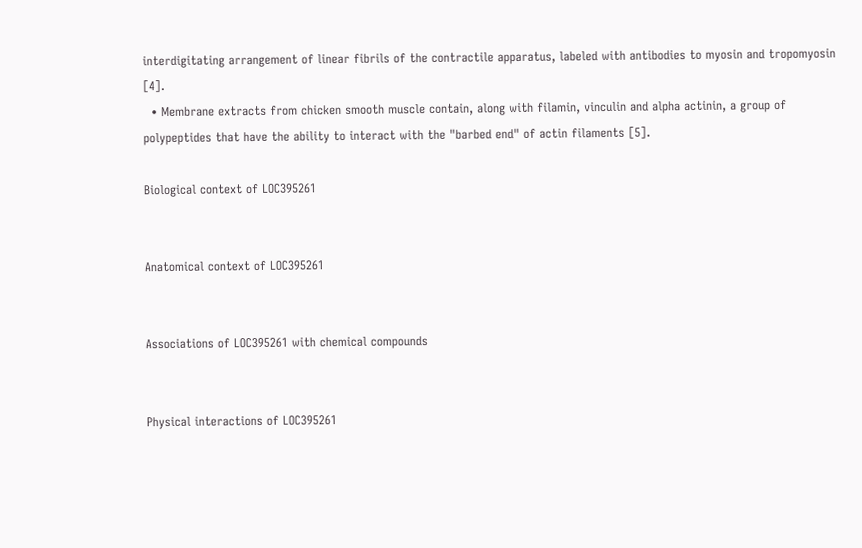interdigitating arrangement of linear fibrils of the contractile apparatus, labeled with antibodies to myosin and tropomyosin [4].
  • Membrane extracts from chicken smooth muscle contain, along with filamin, vinculin and alpha actinin, a group of polypeptides that have the ability to interact with the "barbed end" of actin filaments [5].

Biological context of LOC395261


Anatomical context of LOC395261


Associations of LOC395261 with chemical compounds


Physical interactions of LOC395261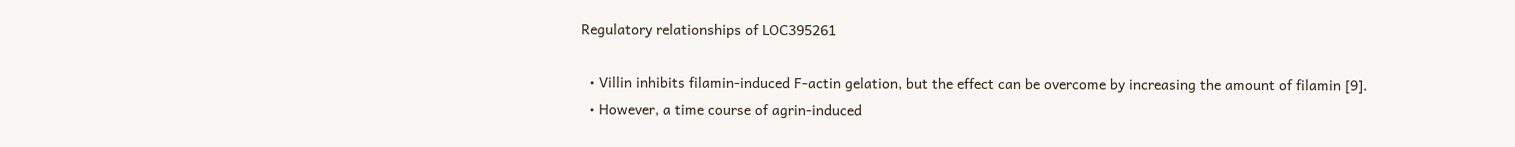Regulatory relationships of LOC395261

  • Villin inhibits filamin-induced F-actin gelation, but the effect can be overcome by increasing the amount of filamin [9].
  • However, a time course of agrin-induced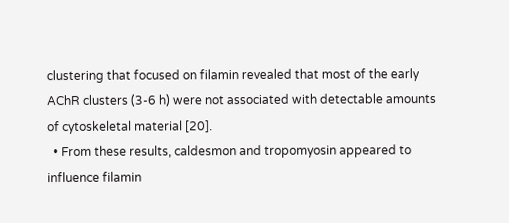clustering that focused on filamin revealed that most of the early AChR clusters (3-6 h) were not associated with detectable amounts of cytoskeletal material [20].
  • From these results, caldesmon and tropomyosin appeared to influence filamin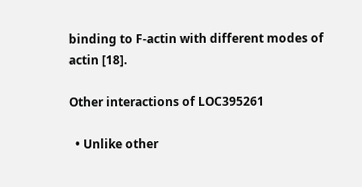binding to F-actin with different modes of actin [18].

Other interactions of LOC395261

  • Unlike other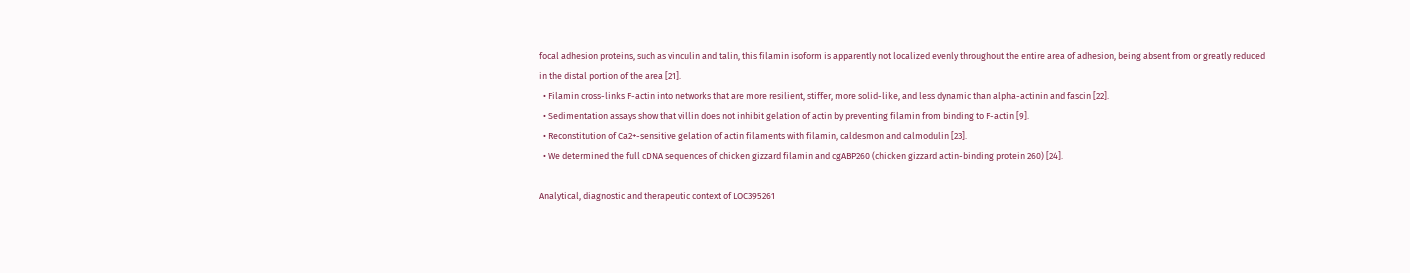focal adhesion proteins, such as vinculin and talin, this filamin isoform is apparently not localized evenly throughout the entire area of adhesion, being absent from or greatly reduced in the distal portion of the area [21].
  • Filamin cross-links F-actin into networks that are more resilient, stiffer, more solid-like, and less dynamic than alpha-actinin and fascin [22].
  • Sedimentation assays show that villin does not inhibit gelation of actin by preventing filamin from binding to F-actin [9].
  • Reconstitution of Ca2+-sensitive gelation of actin filaments with filamin, caldesmon and calmodulin [23].
  • We determined the full cDNA sequences of chicken gizzard filamin and cgABP260 (chicken gizzard actin-binding protein 260) [24].

Analytical, diagnostic and therapeutic context of LOC395261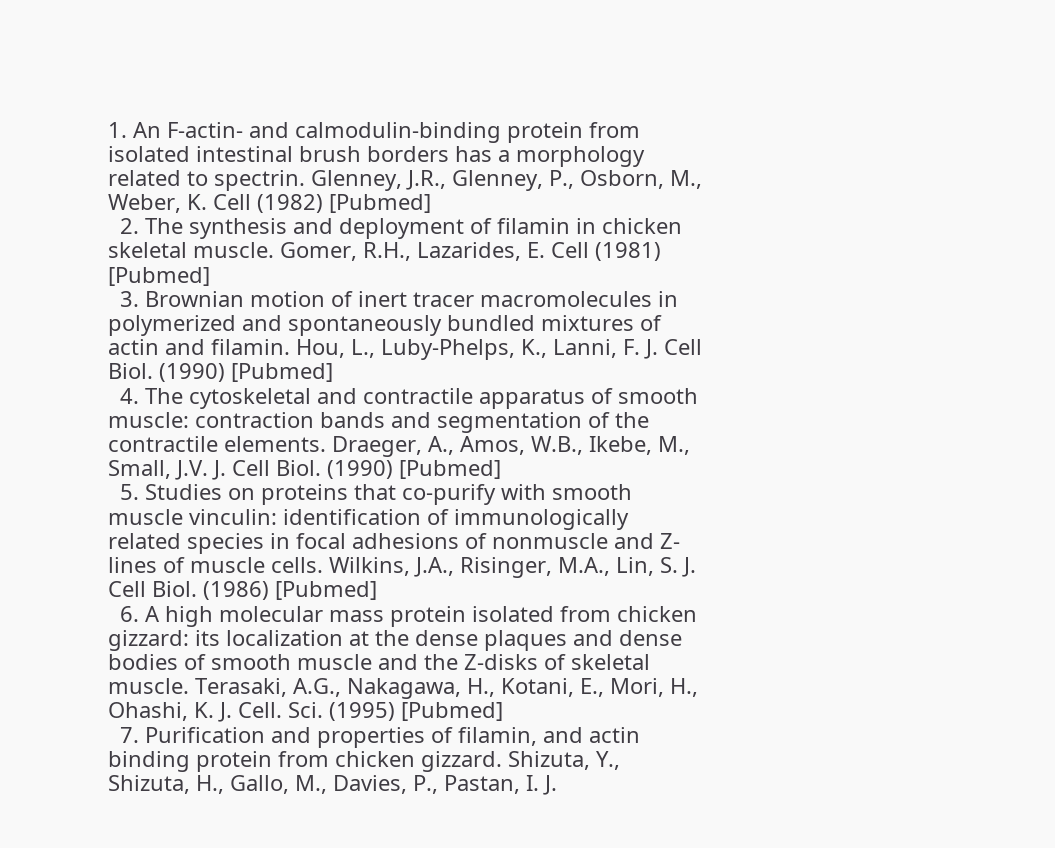1. An F-actin- and calmodulin-binding protein from isolated intestinal brush borders has a morphology related to spectrin. Glenney, J.R., Glenney, P., Osborn, M., Weber, K. Cell (1982) [Pubmed]
  2. The synthesis and deployment of filamin in chicken skeletal muscle. Gomer, R.H., Lazarides, E. Cell (1981) [Pubmed]
  3. Brownian motion of inert tracer macromolecules in polymerized and spontaneously bundled mixtures of actin and filamin. Hou, L., Luby-Phelps, K., Lanni, F. J. Cell Biol. (1990) [Pubmed]
  4. The cytoskeletal and contractile apparatus of smooth muscle: contraction bands and segmentation of the contractile elements. Draeger, A., Amos, W.B., Ikebe, M., Small, J.V. J. Cell Biol. (1990) [Pubmed]
  5. Studies on proteins that co-purify with smooth muscle vinculin: identification of immunologically related species in focal adhesions of nonmuscle and Z-lines of muscle cells. Wilkins, J.A., Risinger, M.A., Lin, S. J. Cell Biol. (1986) [Pubmed]
  6. A high molecular mass protein isolated from chicken gizzard: its localization at the dense plaques and dense bodies of smooth muscle and the Z-disks of skeletal muscle. Terasaki, A.G., Nakagawa, H., Kotani, E., Mori, H., Ohashi, K. J. Cell. Sci. (1995) [Pubmed]
  7. Purification and properties of filamin, and actin binding protein from chicken gizzard. Shizuta, Y., Shizuta, H., Gallo, M., Davies, P., Pastan, I. J.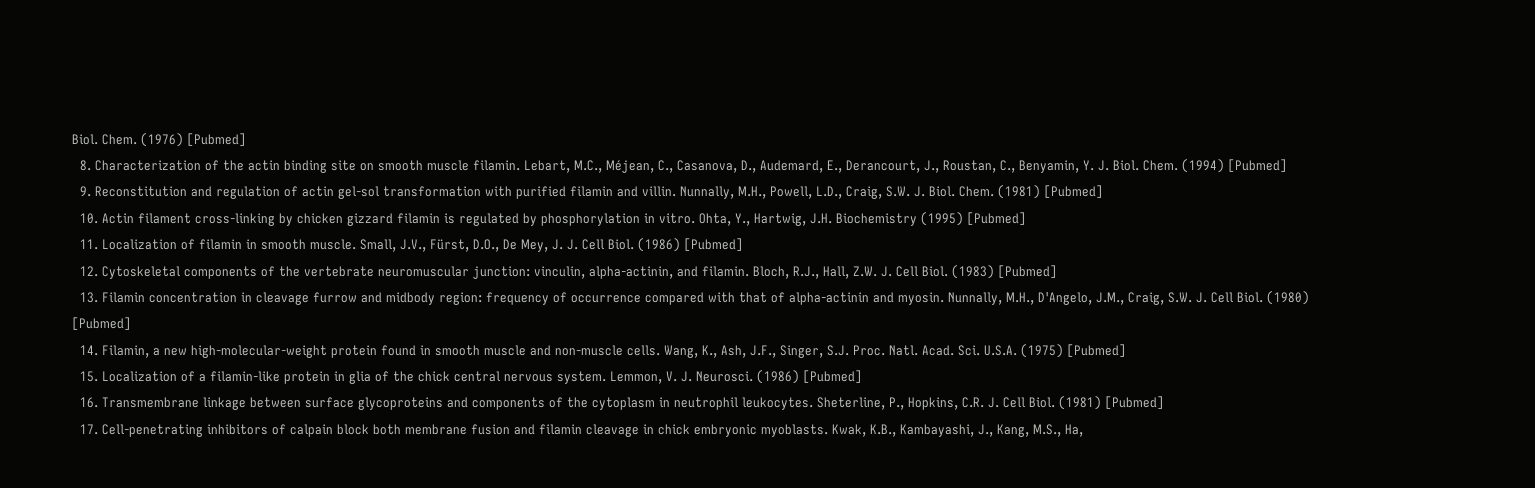Biol. Chem. (1976) [Pubmed]
  8. Characterization of the actin binding site on smooth muscle filamin. Lebart, M.C., Méjean, C., Casanova, D., Audemard, E., Derancourt, J., Roustan, C., Benyamin, Y. J. Biol. Chem. (1994) [Pubmed]
  9. Reconstitution and regulation of actin gel-sol transformation with purified filamin and villin. Nunnally, M.H., Powell, L.D., Craig, S.W. J. Biol. Chem. (1981) [Pubmed]
  10. Actin filament cross-linking by chicken gizzard filamin is regulated by phosphorylation in vitro. Ohta, Y., Hartwig, J.H. Biochemistry (1995) [Pubmed]
  11. Localization of filamin in smooth muscle. Small, J.V., Fürst, D.O., De Mey, J. J. Cell Biol. (1986) [Pubmed]
  12. Cytoskeletal components of the vertebrate neuromuscular junction: vinculin, alpha-actinin, and filamin. Bloch, R.J., Hall, Z.W. J. Cell Biol. (1983) [Pubmed]
  13. Filamin concentration in cleavage furrow and midbody region: frequency of occurrence compared with that of alpha-actinin and myosin. Nunnally, M.H., D'Angelo, J.M., Craig, S.W. J. Cell Biol. (1980) [Pubmed]
  14. Filamin, a new high-molecular-weight protein found in smooth muscle and non-muscle cells. Wang, K., Ash, J.F., Singer, S.J. Proc. Natl. Acad. Sci. U.S.A. (1975) [Pubmed]
  15. Localization of a filamin-like protein in glia of the chick central nervous system. Lemmon, V. J. Neurosci. (1986) [Pubmed]
  16. Transmembrane linkage between surface glycoproteins and components of the cytoplasm in neutrophil leukocytes. Sheterline, P., Hopkins, C.R. J. Cell Biol. (1981) [Pubmed]
  17. Cell-penetrating inhibitors of calpain block both membrane fusion and filamin cleavage in chick embryonic myoblasts. Kwak, K.B., Kambayashi, J., Kang, M.S., Ha,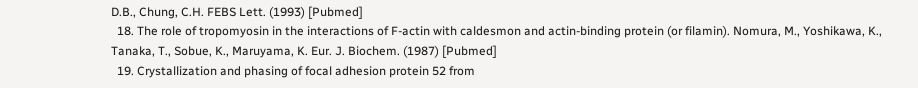D.B., Chung, C.H. FEBS Lett. (1993) [Pubmed]
  18. The role of tropomyosin in the interactions of F-actin with caldesmon and actin-binding protein (or filamin). Nomura, M., Yoshikawa, K., Tanaka, T., Sobue, K., Maruyama, K. Eur. J. Biochem. (1987) [Pubmed]
  19. Crystallization and phasing of focal adhesion protein 52 from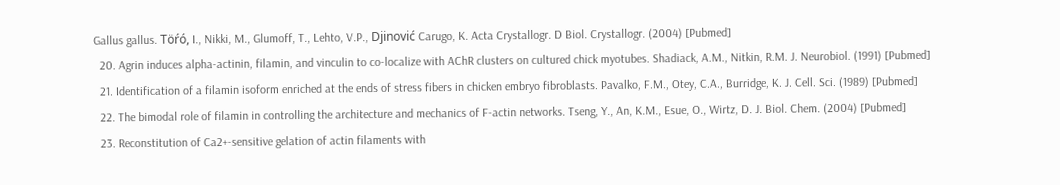Gallus gallus. Töŕó, I., Nikki, M., Glumoff, T., Lehto, V.P., Djinović Carugo, K. Acta Crystallogr. D Biol. Crystallogr. (2004) [Pubmed]
  20. Agrin induces alpha-actinin, filamin, and vinculin to co-localize with AChR clusters on cultured chick myotubes. Shadiack, A.M., Nitkin, R.M. J. Neurobiol. (1991) [Pubmed]
  21. Identification of a filamin isoform enriched at the ends of stress fibers in chicken embryo fibroblasts. Pavalko, F.M., Otey, C.A., Burridge, K. J. Cell. Sci. (1989) [Pubmed]
  22. The bimodal role of filamin in controlling the architecture and mechanics of F-actin networks. Tseng, Y., An, K.M., Esue, O., Wirtz, D. J. Biol. Chem. (2004) [Pubmed]
  23. Reconstitution of Ca2+-sensitive gelation of actin filaments with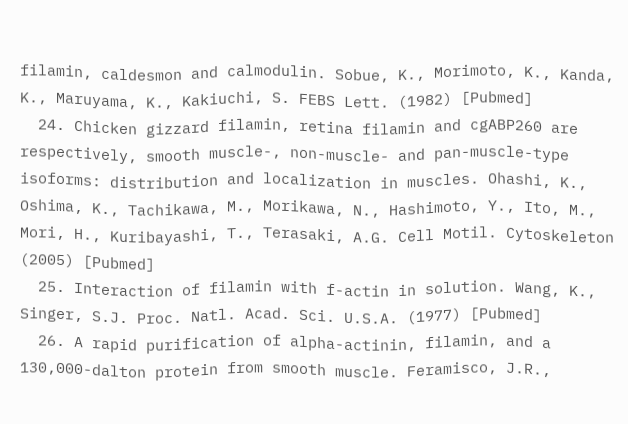filamin, caldesmon and calmodulin. Sobue, K., Morimoto, K., Kanda, K., Maruyama, K., Kakiuchi, S. FEBS Lett. (1982) [Pubmed]
  24. Chicken gizzard filamin, retina filamin and cgABP260 are respectively, smooth muscle-, non-muscle- and pan-muscle-type isoforms: distribution and localization in muscles. Ohashi, K., Oshima, K., Tachikawa, M., Morikawa, N., Hashimoto, Y., Ito, M., Mori, H., Kuribayashi, T., Terasaki, A.G. Cell Motil. Cytoskeleton (2005) [Pubmed]
  25. Interaction of filamin with f-actin in solution. Wang, K., Singer, S.J. Proc. Natl. Acad. Sci. U.S.A. (1977) [Pubmed]
  26. A rapid purification of alpha-actinin, filamin, and a 130,000-dalton protein from smooth muscle. Feramisco, J.R.,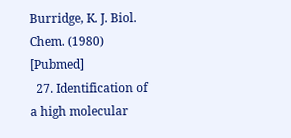Burridge, K. J. Biol. Chem. (1980) [Pubmed]
  27. Identification of a high molecular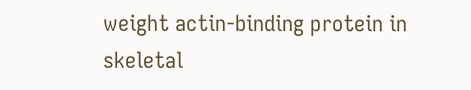weight actin-binding protein in skeletal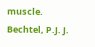muscle. Bechtel, P.J. J.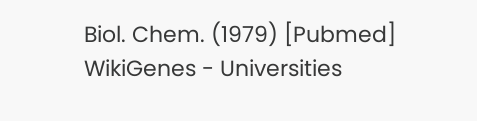Biol. Chem. (1979) [Pubmed]
WikiGenes - Universities